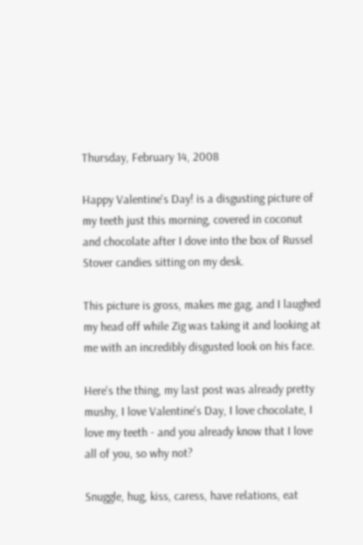Thursday, February 14, 2008

Happy Valentine's Day! is a disgusting picture of my teeth just this morning, covered in coconut and chocolate after I dove into the box of Russel Stover candies sitting on my desk.

This picture is gross, makes me gag, and I laughed my head off while Zig was taking it and looking at me with an incredibly disgusted look on his face.

Here's the thing, my last post was already pretty mushy, I love Valentine's Day, I love chocolate, I love my teeth - and you already know that I love all of you, so why not?

Snuggle, hug, kiss, caress, have relations, eat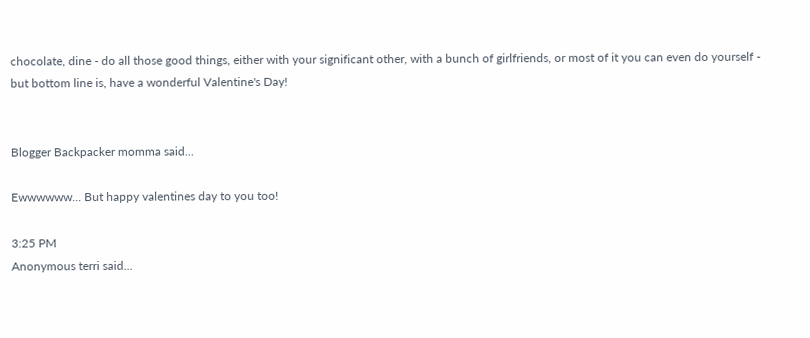chocolate, dine - do all those good things, either with your significant other, with a bunch of girlfriends, or most of it you can even do yourself - but bottom line is, have a wonderful Valentine's Day!


Blogger Backpacker momma said...

Ewwwwww... But happy valentines day to you too!

3:25 PM
Anonymous terri said...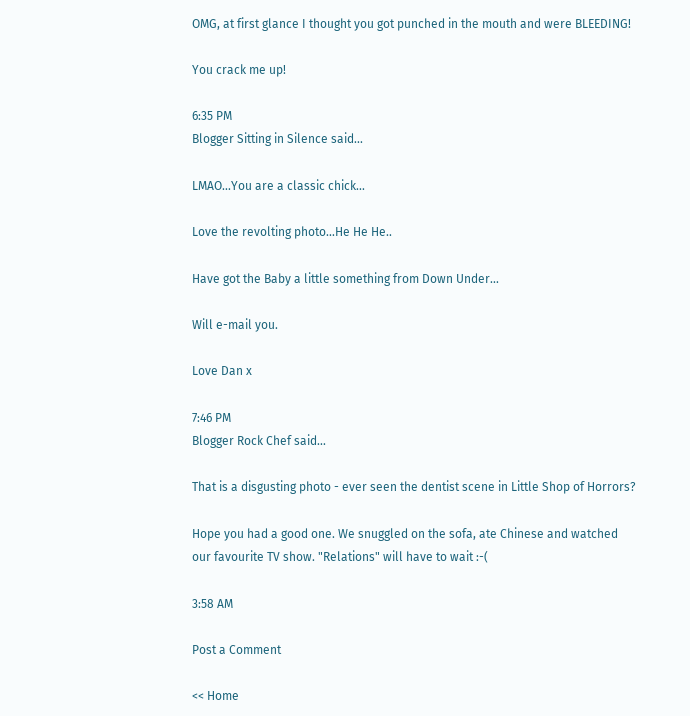OMG, at first glance I thought you got punched in the mouth and were BLEEDING!

You crack me up!

6:35 PM
Blogger Sitting in Silence said...

LMAO...You are a classic chick...

Love the revolting photo...He He He..

Have got the Baby a little something from Down Under...

Will e-mail you.

Love Dan x

7:46 PM
Blogger Rock Chef said...

That is a disgusting photo - ever seen the dentist scene in Little Shop of Horrors?

Hope you had a good one. We snuggled on the sofa, ate Chinese and watched our favourite TV show. "Relations" will have to wait :-(

3:58 AM

Post a Comment

<< Home